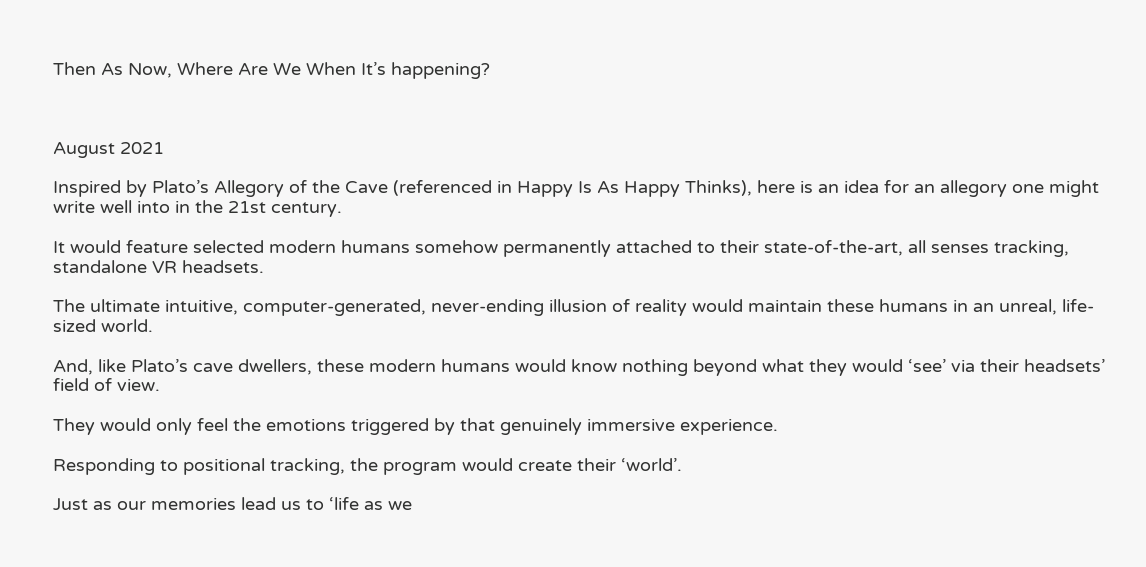Then As Now, Where Are We When It’s happening?



August 2021

Inspired by Plato’s Allegory of the Cave (referenced in Happy Is As Happy Thinks), here is an idea for an allegory one might write well into in the 21st century.

It would feature selected modern humans somehow permanently attached to their state-of-the-art, all senses tracking, standalone VR headsets.

The ultimate intuitive, computer-generated, never-ending illusion of reality would maintain these humans in an unreal, life-sized world.

And, like Plato’s cave dwellers, these modern humans would know nothing beyond what they would ‘see’ via their headsets’ field of view.

They would only feel the emotions triggered by that genuinely immersive experience.

Responding to positional tracking, the program would create their ‘world’.

Just as our memories lead us to ‘life as we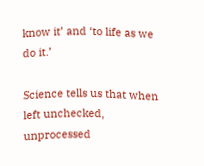know it’ and ‘to life as we do it.’

Science tells us that when left unchecked, unprocessed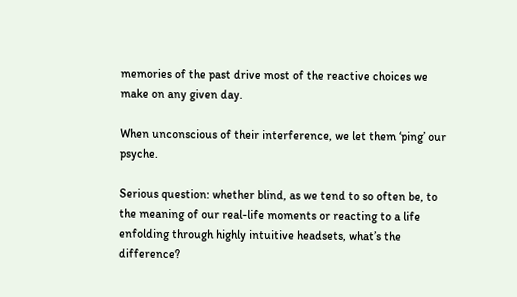memories of the past drive most of the reactive choices we make on any given day.

When unconscious of their interference, we let them ‘ping’ our psyche.

Serious question: whether blind, as we tend to so often be, to the meaning of our real-life moments or reacting to a life enfolding through highly intuitive headsets, what’s the difference?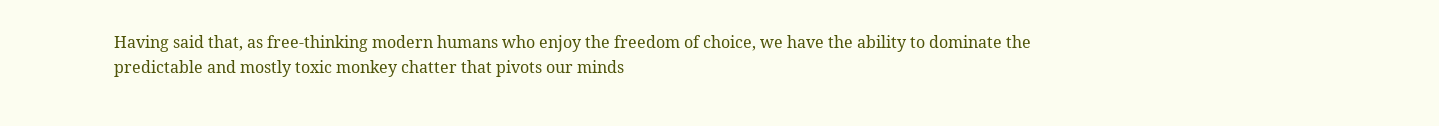Having said that, as free-thinking modern humans who enjoy the freedom of choice, we have the ability to dominate the predictable and mostly toxic monkey chatter that pivots our minds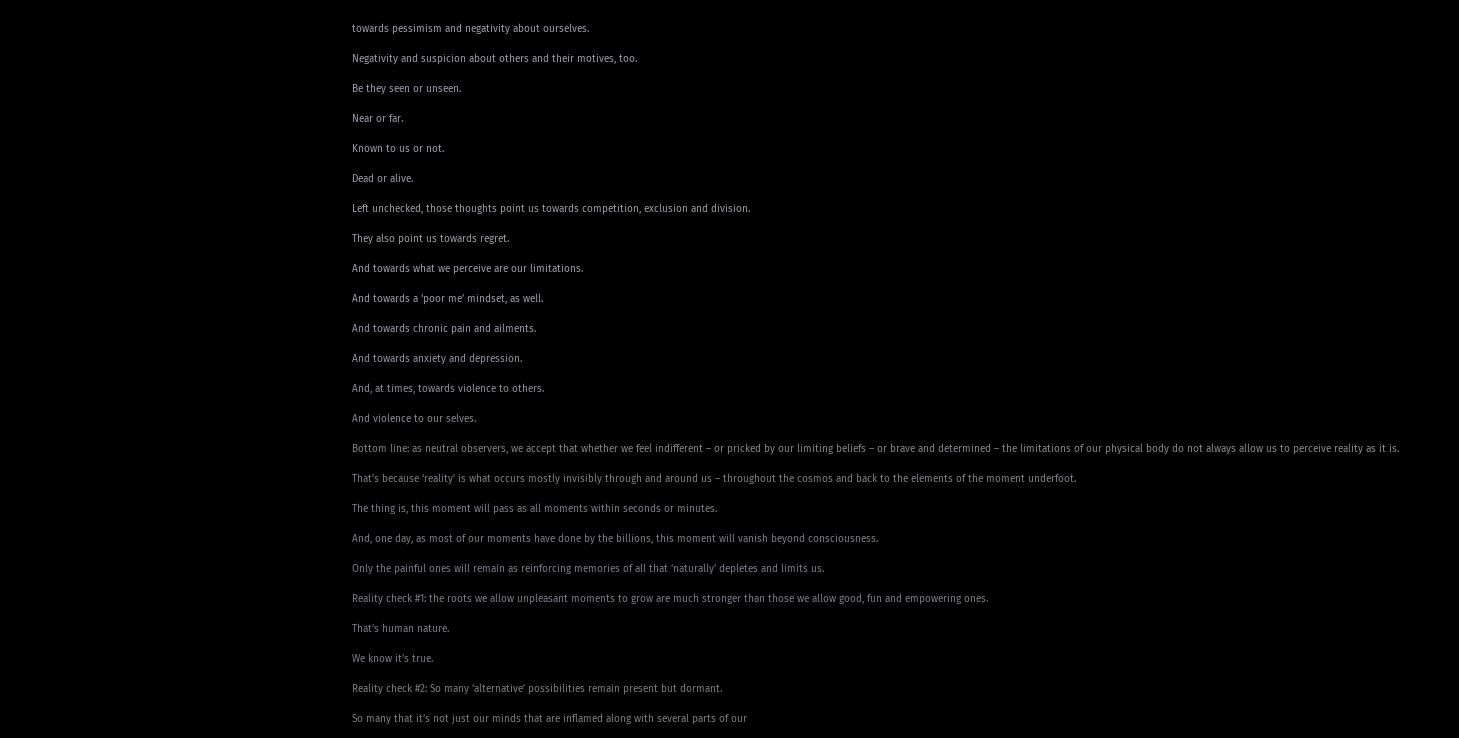towards pessimism and negativity about ourselves.

Negativity and suspicion about others and their motives, too.

Be they seen or unseen.

Near or far.

Known to us or not.

Dead or alive.

Left unchecked, those thoughts point us towards competition, exclusion and division.

They also point us towards regret.

And towards what we perceive are our limitations.

And towards a ‘poor me’ mindset, as well.

And towards chronic pain and ailments.

And towards anxiety and depression.

And, at times, towards violence to others.

And violence to our selves.

Bottom line: as neutral observers, we accept that whether we feel indifferent – or pricked by our limiting beliefs – or brave and determined – the limitations of our physical body do not always allow us to perceive reality as it is.

That’s because ‘reality’ is what occurs mostly invisibly through and around us – throughout the cosmos and back to the elements of the moment underfoot.

The thing is, this moment will pass as all moments within seconds or minutes.

And, one day, as most of our moments have done by the billions, this moment will vanish beyond consciousness.

Only the painful ones will remain as reinforcing memories of all that ‘naturally’ depletes and limits us.

Reality check #1: the roots we allow unpleasant moments to grow are much stronger than those we allow good, fun and empowering ones.

That’s human nature.

We know it’s true.

Reality check #2: So many ‘alternative’ possibilities remain present but dormant.

So many that it’s not just our minds that are inflamed along with several parts of our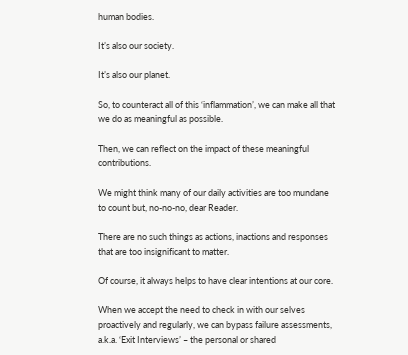human bodies.

It’s also our society.

It’s also our planet.

So, to counteract all of this ‘inflammation’, we can make all that we do as meaningful as possible.

Then, we can reflect on the impact of these meaningful contributions.

We might think many of our daily activities are too mundane to count but, no-no-no, dear Reader.

There are no such things as actions, inactions and responses that are too insignificant to matter.

Of course, it always helps to have clear intentions at our core.

When we accept the need to check in with our selves proactively and regularly, we can bypass failure assessments, a.k.a. ‘Exit Interviews’ – the personal or shared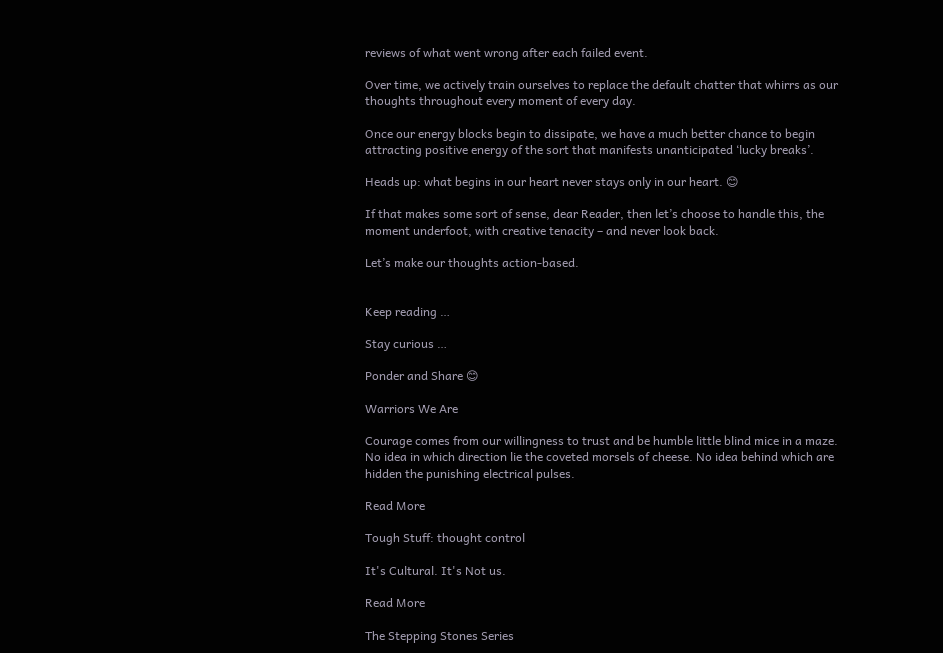reviews of what went wrong after each failed event.

Over time, we actively train ourselves to replace the default chatter that whirrs as our thoughts throughout every moment of every day.

Once our energy blocks begin to dissipate, we have a much better chance to begin attracting positive energy of the sort that manifests unanticipated ‘lucky breaks’.

Heads up: what begins in our heart never stays only in our heart. 😊

If that makes some sort of sense, dear Reader, then let’s choose to handle this, the moment underfoot, with creative tenacity – and never look back.

Let’s make our thoughts action-based.


Keep reading …

Stay curious …

Ponder and Share 😊

Warriors We Are

Courage comes from our willingness to trust and be humble little blind mice in a maze. No idea in which direction lie the coveted morsels of cheese. No idea behind which are hidden the punishing electrical pulses.

Read More

Tough Stuff: thought control

It's Cultural. It's Not us.

Read More

The Stepping Stones Series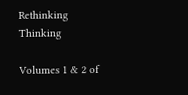Rethinking Thinking

Volumes 1 & 2 of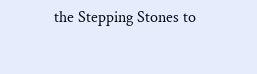the Stepping Stones to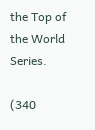the Top of the World Series.

(340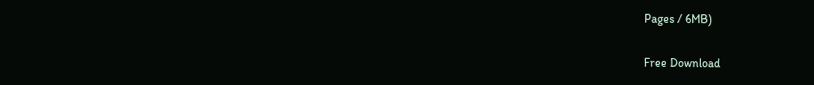Pages / 6MB)

Free Download